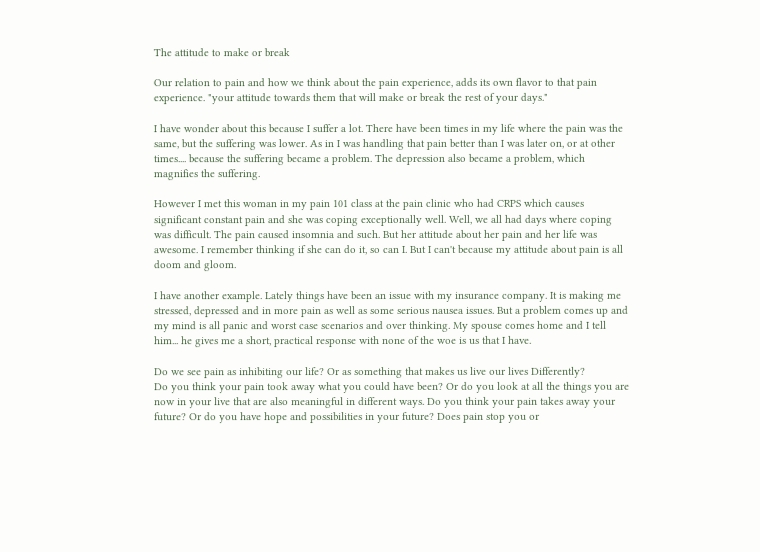The attitude to make or break

Our relation to pain and how we think about the pain experience, adds its own flavor to that pain experience. "your attitude towards them that will make or break the rest of your days."

I have wonder about this because I suffer a lot. There have been times in my life where the pain was the same, but the suffering was lower. As in I was handling that pain better than I was later on, or at other times.... because the suffering became a problem. The depression also became a problem, which magnifies the suffering.

However I met this woman in my pain 101 class at the pain clinic who had CRPS which causes significant constant pain and she was coping exceptionally well. Well, we all had days where coping was difficult. The pain caused insomnia and such. But her attitude about her pain and her life was awesome. I remember thinking if she can do it, so can I. But I can't because my attitude about pain is all doom and gloom.

I have another example. Lately things have been an issue with my insurance company. It is making me stressed, depressed and in more pain as well as some serious nausea issues. But a problem comes up and my mind is all panic and worst case scenarios and over thinking. My spouse comes home and I tell him... he gives me a short, practical response with none of the woe is us that I have.

Do we see pain as inhibiting our life? Or as something that makes us live our lives Differently?
Do you think your pain took away what you could have been? Or do you look at all the things you are now in your live that are also meaningful in different ways. Do you think your pain takes away your future? Or do you have hope and possibilities in your future? Does pain stop you or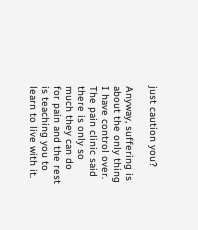just caution you?

Anyway, suffering is about the only thing I have control over. The pain clinic said there is only so much they can do for pain and the rest is teaching you to learn to live with it.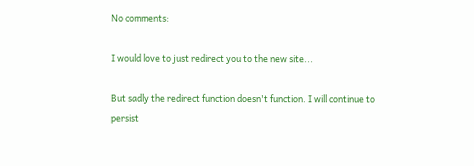No comments:

I would love to just redirect you to the new site...

But sadly the redirect function doesn't function. I will continue to persist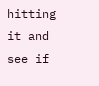hitting it and see if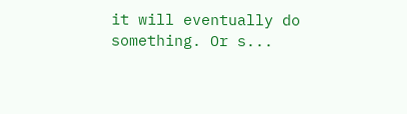it will eventually do something. Or s...